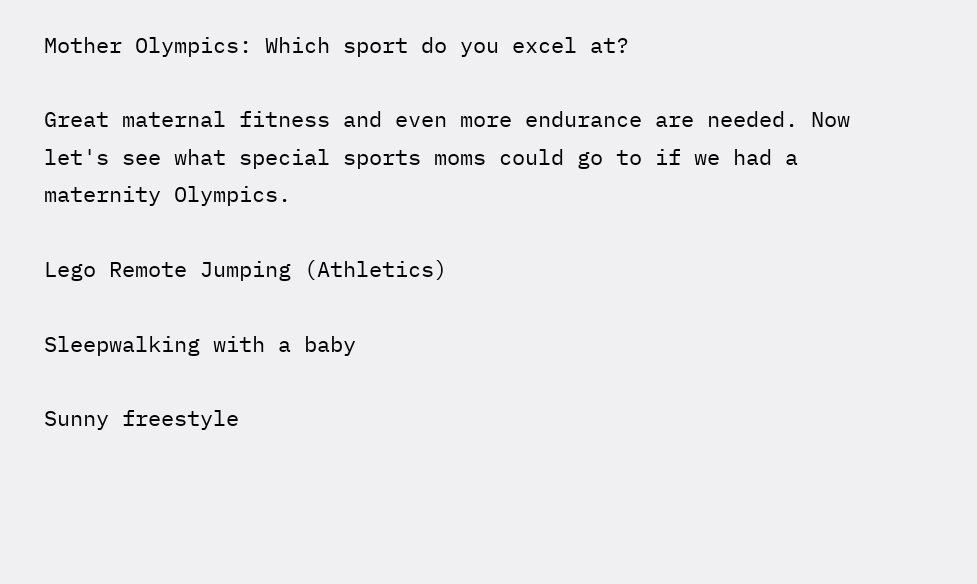Mother Olympics: Which sport do you excel at?

Great maternal fitness and even more endurance are needed. Now let's see what special sports moms could go to if we had a maternity Olympics.

Lego Remote Jumping (Athletics)

Sleepwalking with a baby

Sunny freestyle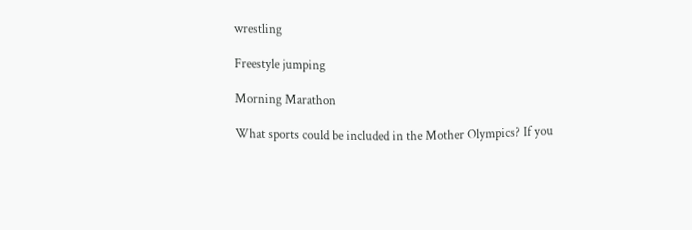wrestling

Freestyle jumping

Morning Marathon

What sports could be included in the Mother Olympics? If you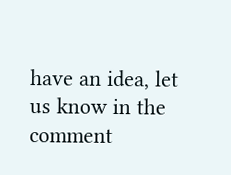have an idea, let us know in the comment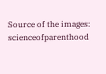Source of the images: scienceofparenthood